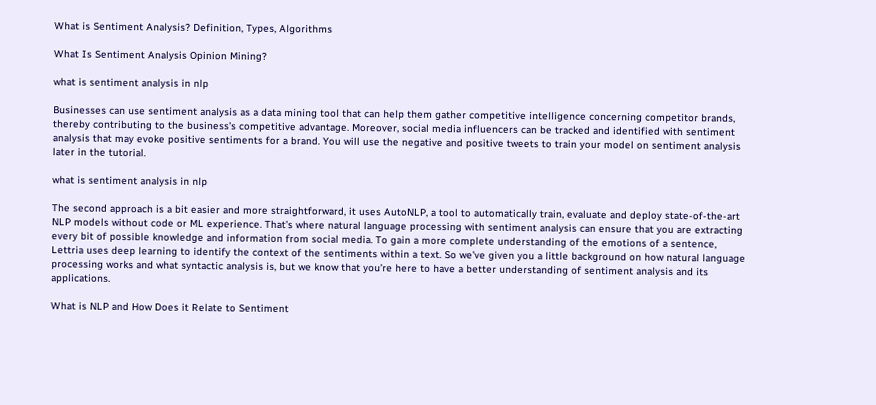What is Sentiment Analysis? Definition, Types, Algorithms

What Is Sentiment Analysis Opinion Mining?

what is sentiment analysis in nlp

Businesses can use sentiment analysis as a data mining tool that can help them gather competitive intelligence concerning competitor brands, thereby contributing to the business’s competitive advantage. Moreover, social media influencers can be tracked and identified with sentiment analysis that may evoke positive sentiments for a brand. You will use the negative and positive tweets to train your model on sentiment analysis later in the tutorial.

what is sentiment analysis in nlp

The second approach is a bit easier and more straightforward, it uses AutoNLP, a tool to automatically train, evaluate and deploy state-of-the-art NLP models without code or ML experience. That’s where natural language processing with sentiment analysis can ensure that you are extracting every bit of possible knowledge and information from social media. To gain a more complete understanding of the emotions of a sentence, Lettria uses deep learning to identify the context of the sentiments within a text. So we’ve given you a little background on how natural language processing works and what syntactic analysis is, but we know that you’re here to have a better understanding of sentiment analysis and its applications.

What is NLP and How Does it Relate to Sentiment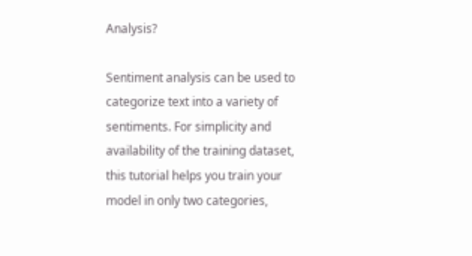Analysis?

Sentiment analysis can be used to categorize text into a variety of sentiments. For simplicity and availability of the training dataset, this tutorial helps you train your model in only two categories,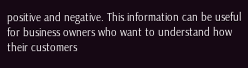positive and negative. This information can be useful for business owners who want to understand how their customers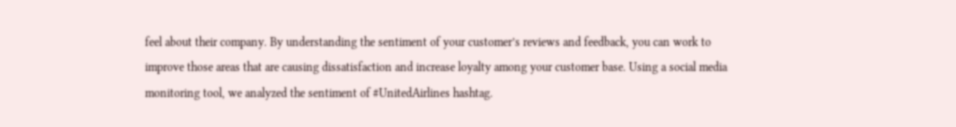feel about their company. By understanding the sentiment of your customer’s reviews and feedback, you can work to improve those areas that are causing dissatisfaction and increase loyalty among your customer base. Using a social media monitoring tool, we analyzed the sentiment of #UnitedAirlines hashtag.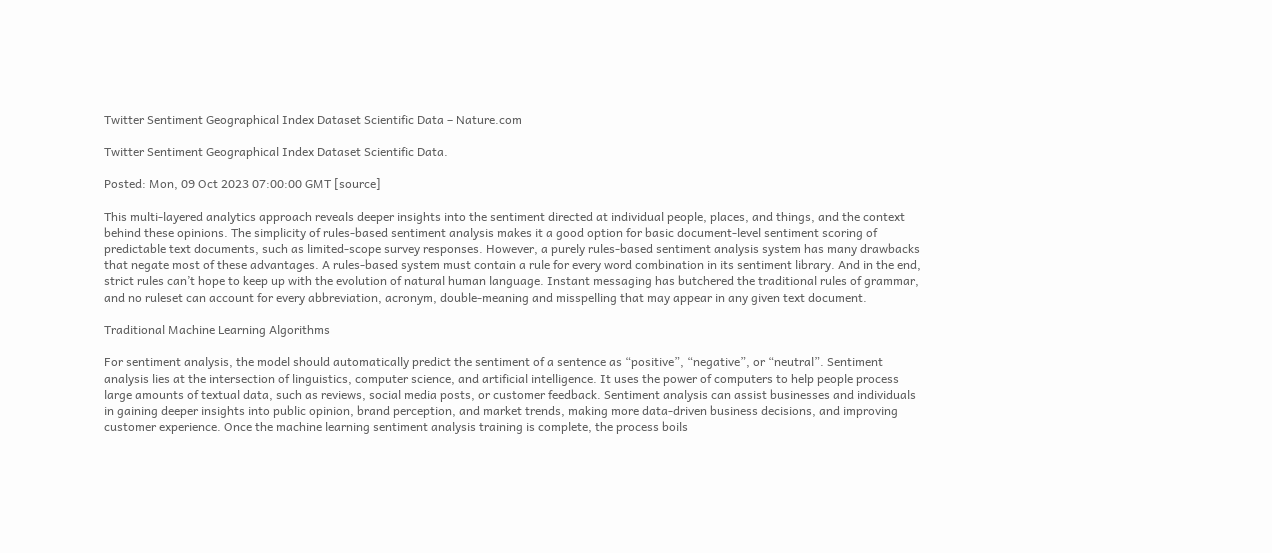Twitter Sentiment Geographical Index Dataset Scientific Data – Nature.com

Twitter Sentiment Geographical Index Dataset Scientific Data.

Posted: Mon, 09 Oct 2023 07:00:00 GMT [source]

This multi-layered analytics approach reveals deeper insights into the sentiment directed at individual people, places, and things, and the context behind these opinions. The simplicity of rules-based sentiment analysis makes it a good option for basic document-level sentiment scoring of predictable text documents, such as limited-scope survey responses. However, a purely rules-based sentiment analysis system has many drawbacks that negate most of these advantages. A rules-based system must contain a rule for every word combination in its sentiment library. And in the end, strict rules can’t hope to keep up with the evolution of natural human language. Instant messaging has butchered the traditional rules of grammar, and no ruleset can account for every abbreviation, acronym, double-meaning and misspelling that may appear in any given text document.

Traditional Machine Learning Algorithms

For sentiment analysis, the model should automatically predict the sentiment of a sentence as “positive”, “negative”, or “neutral”. Sentiment analysis lies at the intersection of linguistics, computer science, and artificial intelligence. It uses the power of computers to help people process large amounts of textual data, such as reviews, social media posts, or customer feedback. Sentiment analysis can assist businesses and individuals in gaining deeper insights into public opinion, brand perception, and market trends, making more data-driven business decisions, and improving customer experience. Once the machine learning sentiment analysis training is complete, the process boils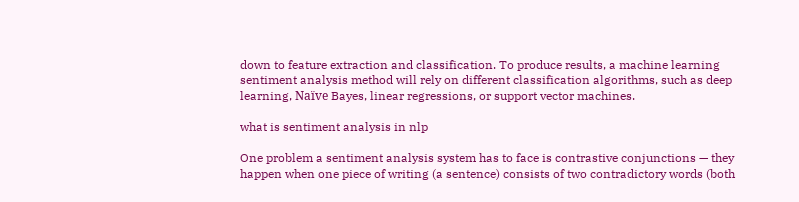down to feature extraction and classification. To produce results, a machine learning sentiment analysis method will rely on different classification algorithms, such as deep learning, Naïve Bayes, linear regressions, or support vector machines.

what is sentiment analysis in nlp

One problem a sentiment analysis system has to face is contrastive conjunctions — they happen when one piece of writing (a sentence) consists of two contradictory words (both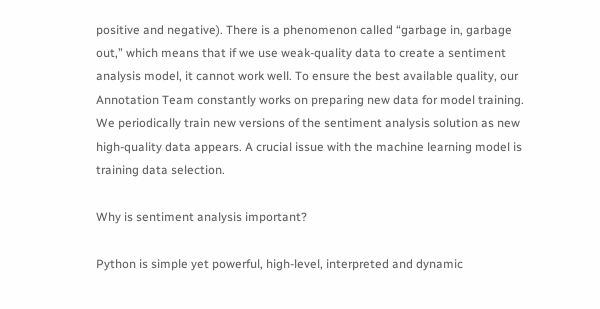positive and negative). There is a phenomenon called “garbage in, garbage out,” which means that if we use weak-quality data to create a sentiment analysis model, it cannot work well. To ensure the best available quality, our Annotation Team constantly works on preparing new data for model training. We periodically train new versions of the sentiment analysis solution as new high-quality data appears. A crucial issue with the machine learning model is training data selection.

Why is sentiment analysis important?

Python is simple yet powerful, high-level, interpreted and dynamic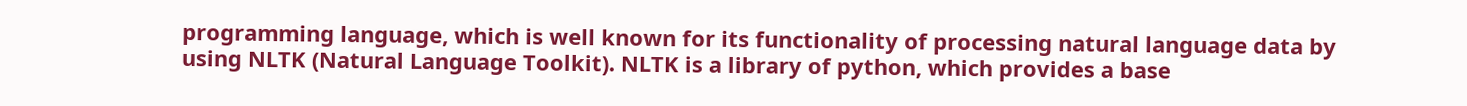programming language, which is well known for its functionality of processing natural language data by using NLTK (Natural Language Toolkit). NLTK is a library of python, which provides a base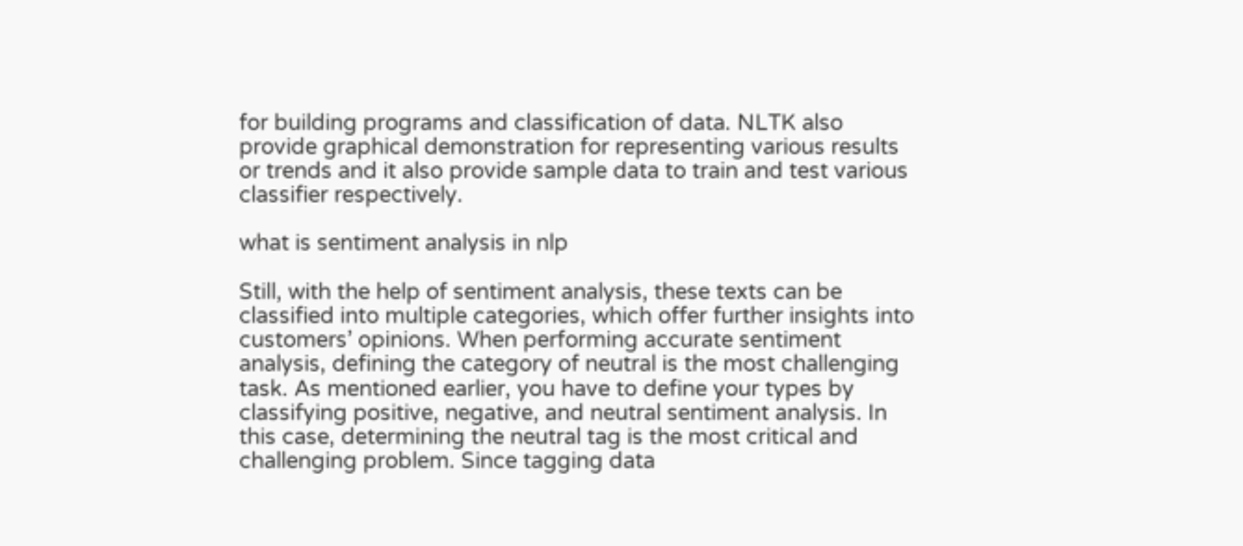for building programs and classification of data. NLTK also provide graphical demonstration for representing various results or trends and it also provide sample data to train and test various classifier respectively.

what is sentiment analysis in nlp

Still, with the help of sentiment analysis, these texts can be classified into multiple categories, which offer further insights into customers’ opinions. When performing accurate sentiment analysis, defining the category of neutral is the most challenging task. As mentioned earlier, you have to define your types by classifying positive, negative, and neutral sentiment analysis. In this case, determining the neutral tag is the most critical and challenging problem. Since tagging data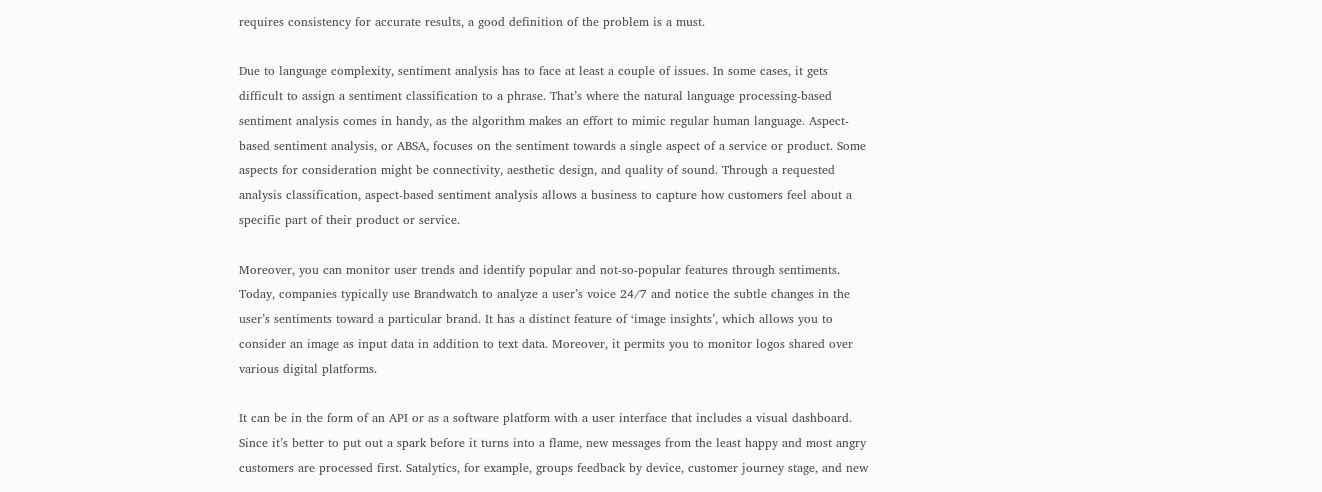requires consistency for accurate results, a good definition of the problem is a must.

Due to language complexity, sentiment analysis has to face at least a couple of issues. In some cases, it gets difficult to assign a sentiment classification to a phrase. That’s where the natural language processing-based sentiment analysis comes in handy, as the algorithm makes an effort to mimic regular human language. Aspect-based sentiment analysis, or ABSA, focuses on the sentiment towards a single aspect of a service or product. Some aspects for consideration might be connectivity, aesthetic design, and quality of sound. Through a requested analysis classification, aspect-based sentiment analysis allows a business to capture how customers feel about a specific part of their product or service.

Moreover, you can monitor user trends and identify popular and not-so-popular features through sentiments. Today, companies typically use Brandwatch to analyze a user’s voice 24/7 and notice the subtle changes in the user’s sentiments toward a particular brand. It has a distinct feature of ‘image insights’, which allows you to consider an image as input data in addition to text data. Moreover, it permits you to monitor logos shared over various digital platforms.

It can be in the form of an API or as a software platform with a user interface that includes a visual dashboard. Since it’s better to put out a spark before it turns into a flame, new messages from the least happy and most angry customers are processed first. Satalytics, for example, groups feedback by device, customer journey stage, and new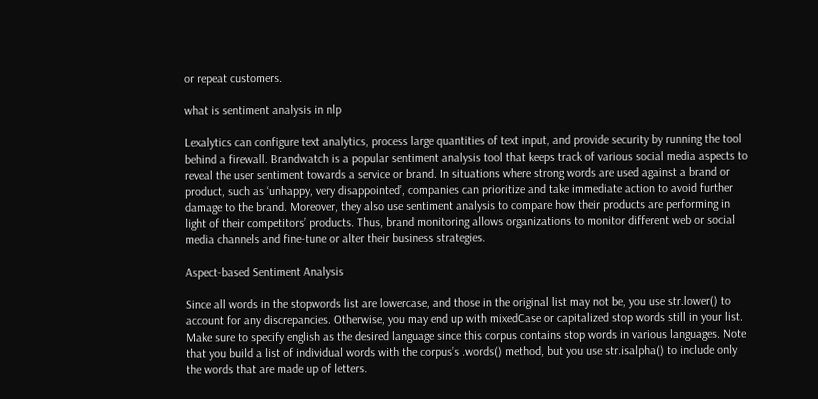or repeat customers.

what is sentiment analysis in nlp

Lexalytics can configure text analytics, process large quantities of text input, and provide security by running the tool behind a firewall. Brandwatch is a popular sentiment analysis tool that keeps track of various social media aspects to reveal the user sentiment towards a service or brand. In situations where strong words are used against a brand or product, such as ‘unhappy, very disappointed’, companies can prioritize and take immediate action to avoid further damage to the brand. Moreover, they also use sentiment analysis to compare how their products are performing in light of their competitors’ products. Thus, brand monitoring allows organizations to monitor different web or social media channels and fine-tune or alter their business strategies.

Aspect-based Sentiment Analysis

Since all words in the stopwords list are lowercase, and those in the original list may not be, you use str.lower() to account for any discrepancies. Otherwise, you may end up with mixedCase or capitalized stop words still in your list. Make sure to specify english as the desired language since this corpus contains stop words in various languages. Note that you build a list of individual words with the corpus’s .words() method, but you use str.isalpha() to include only the words that are made up of letters.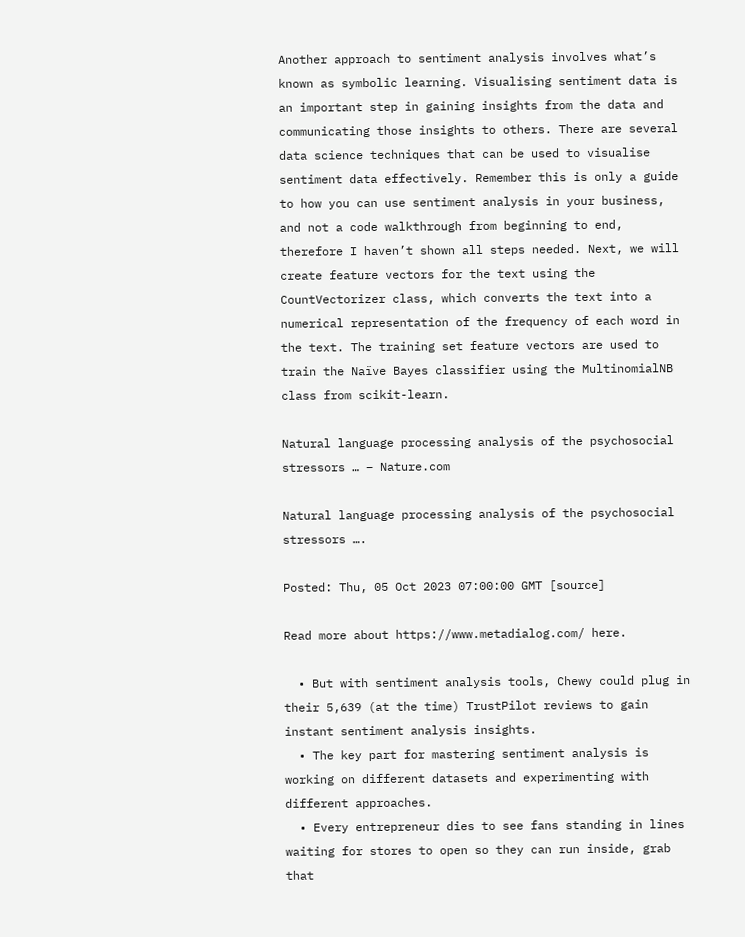Another approach to sentiment analysis involves what’s known as symbolic learning. Visualising sentiment data is an important step in gaining insights from the data and communicating those insights to others. There are several data science techniques that can be used to visualise sentiment data effectively. Remember this is only a guide to how you can use sentiment analysis in your business, and not a code walkthrough from beginning to end, therefore I haven’t shown all steps needed. Next, we will create feature vectors for the text using the CountVectorizer class, which converts the text into a numerical representation of the frequency of each word in the text. The training set feature vectors are used to train the Naïve Bayes classifier using the MultinomialNB class from scikit-learn.

Natural language processing analysis of the psychosocial stressors … – Nature.com

Natural language processing analysis of the psychosocial stressors ….

Posted: Thu, 05 Oct 2023 07:00:00 GMT [source]

Read more about https://www.metadialog.com/ here.

  • But with sentiment analysis tools, Chewy could plug in their 5,639 (at the time) TrustPilot reviews to gain instant sentiment analysis insights.
  • The key part for mastering sentiment analysis is working on different datasets and experimenting with different approaches.
  • Every entrepreneur dies to see fans standing in lines waiting for stores to open so they can run inside, grab that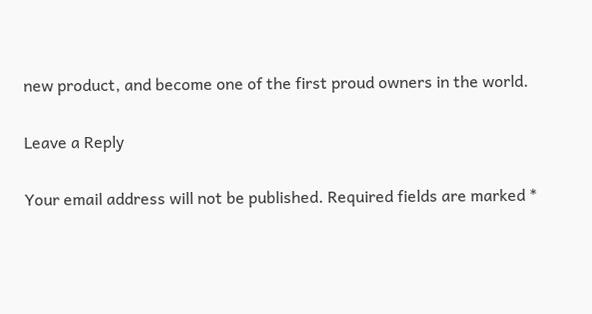new product, and become one of the first proud owners in the world.

Leave a Reply

Your email address will not be published. Required fields are marked *